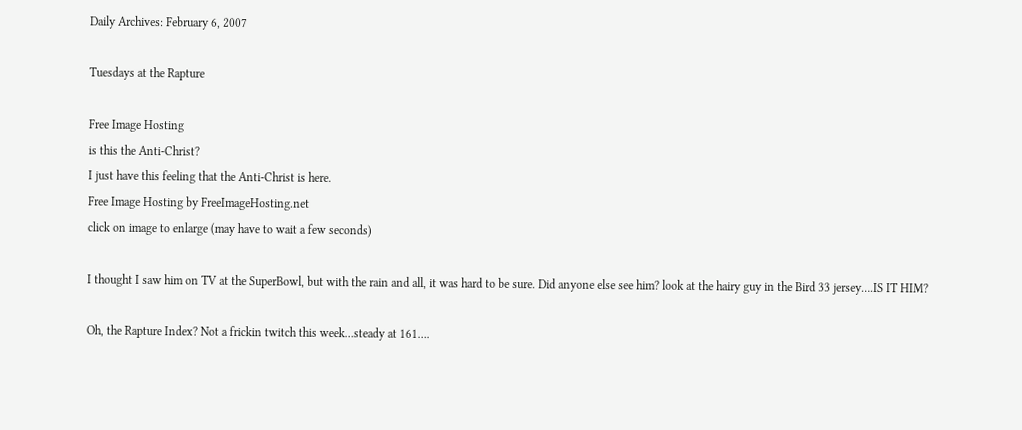Daily Archives: February 6, 2007

Tuesdays at the Rapture

Free Image Hosting
is this the Anti-Christ?
I just have this feeling that the Anti-Christ is here.
Free Image Hosting by FreeImageHosting.net
click on image to enlarge (may have to wait a few seconds)

I thought I saw him on TV at the SuperBowl, but with the rain and all, it was hard to be sure. Did anyone else see him? look at the hairy guy in the Bird 33 jersey….IS IT HIM?

Oh, the Rapture Index? Not a frickin twitch this week…steady at 161….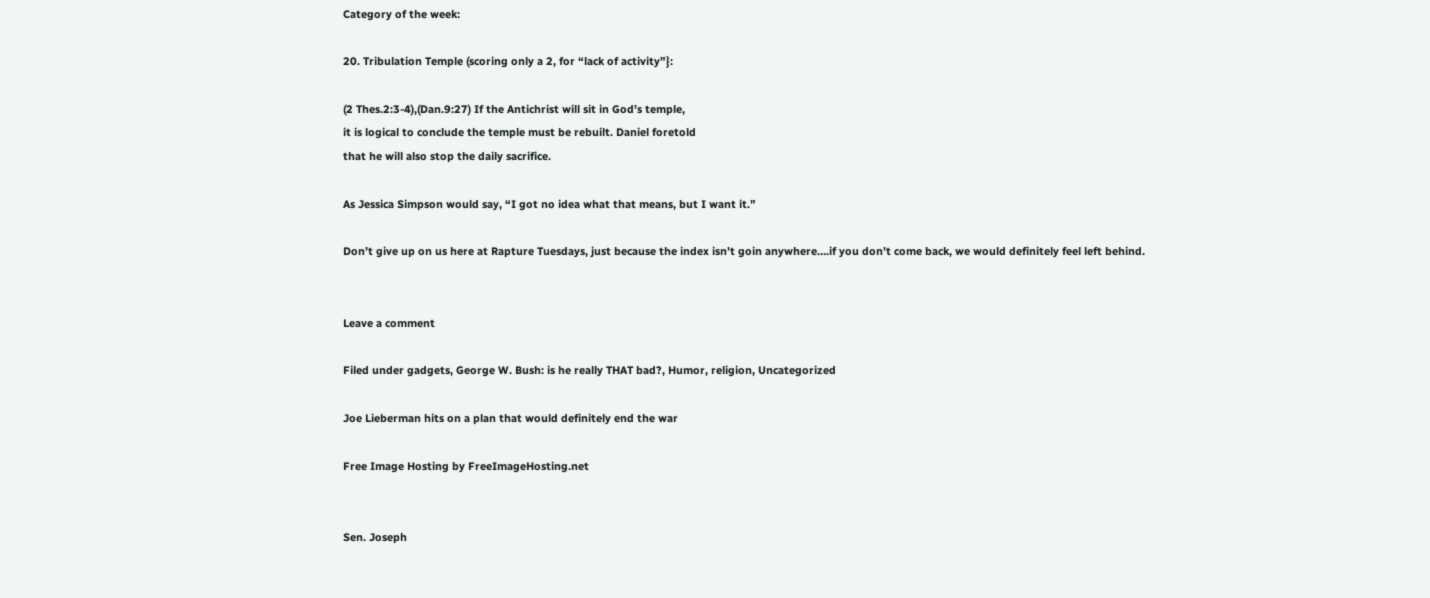Category of the week:

20. Tribulation Temple (scoring only a 2, for “lack of activity”}:

(2 Thes.2:3-4),(Dan.9:27) If the Antichrist will sit in God’s temple,
it is logical to conclude the temple must be rebuilt. Daniel foretold
that he will also stop the daily sacrifice.

As Jessica Simpson would say, “I got no idea what that means, but I want it.”

Don’t give up on us here at Rapture Tuesdays, just because the index isn’t goin anywhere….if you don’t come back, we would definitely feel left behind.


Leave a comment

Filed under gadgets, George W. Bush: is he really THAT bad?, Humor, religion, Uncategorized

Joe Lieberman hits on a plan that would definitely end the war

Free Image Hosting by FreeImageHosting.net


Sen. Joseph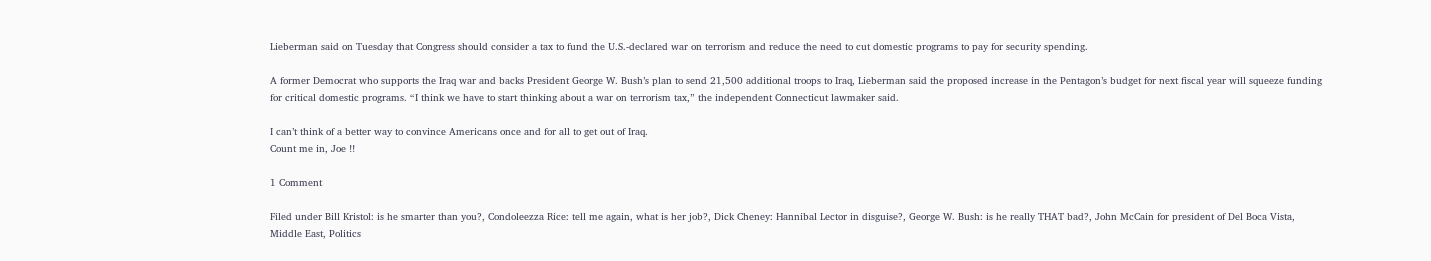Lieberman said on Tuesday that Congress should consider a tax to fund the U.S.-declared war on terrorism and reduce the need to cut domestic programs to pay for security spending.

A former Democrat who supports the Iraq war and backs President George W. Bush’s plan to send 21,500 additional troops to Iraq, Lieberman said the proposed increase in the Pentagon’s budget for next fiscal year will squeeze funding for critical domestic programs. “I think we have to start thinking about a war on terrorism tax,” the independent Connecticut lawmaker said.

I can’t think of a better way to convince Americans once and for all to get out of Iraq.
Count me in, Joe !!

1 Comment

Filed under Bill Kristol: is he smarter than you?, Condoleezza Rice: tell me again, what is her job?, Dick Cheney: Hannibal Lector in disguise?, George W. Bush: is he really THAT bad?, John McCain for president of Del Boca Vista, Middle East, Politics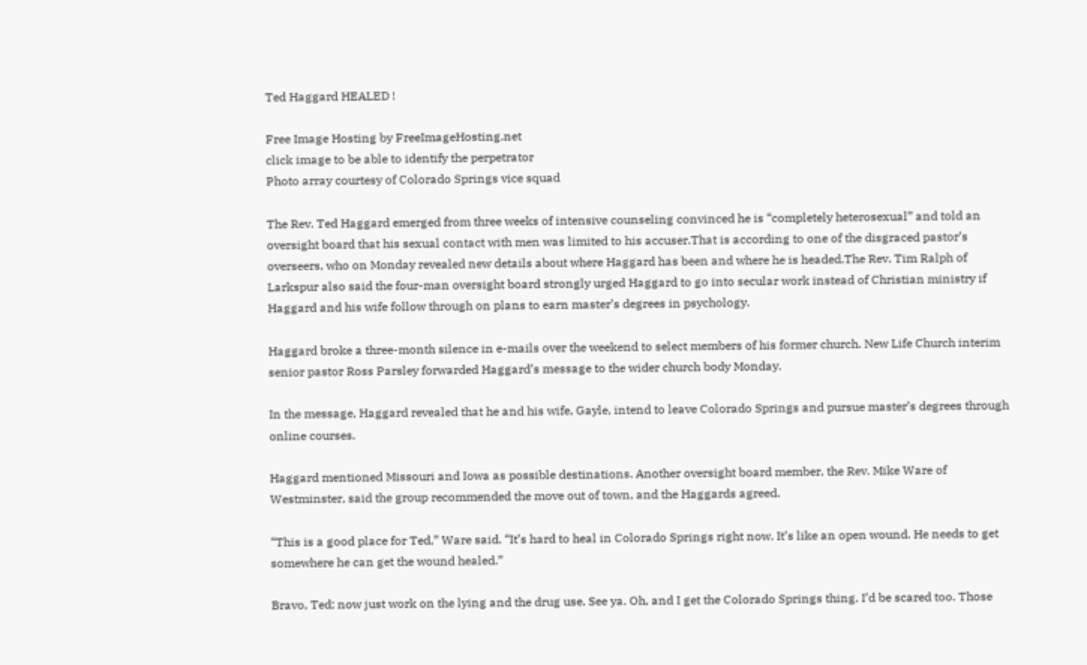Ted Haggard HEALED !

Free Image Hosting by FreeImageHosting.net
click image to be able to identify the perpetrator
Photo array courtesy of Colorado Springs vice squad

The Rev. Ted Haggard emerged from three weeks of intensive counseling convinced he is “completely heterosexual” and told an oversight board that his sexual contact with men was limited to his accuser.That is according to one of the disgraced pastor’s overseers, who on Monday revealed new details about where Haggard has been and where he is headed.The Rev. Tim Ralph of Larkspur also said the four-man oversight board strongly urged Haggard to go into secular work instead of Christian ministry if Haggard and his wife follow through on plans to earn master’s degrees in psychology.

Haggard broke a three-month silence in e-mails over the weekend to select members of his former church. New Life Church interim senior pastor Ross Parsley forwarded Haggard’s message to the wider church body Monday.

In the message, Haggard revealed that he and his wife, Gayle, intend to leave Colorado Springs and pursue master’s degrees through online courses.

Haggard mentioned Missouri and Iowa as possible destinations. Another oversight board member, the Rev. Mike Ware of Westminster, said the group recommended the move out of town, and the Haggards agreed.

“This is a good place for Ted,” Ware said. “It’s hard to heal in Colorado Springs right now. It’s like an open wound. He needs to get somewhere he can get the wound healed.”

Bravo, Ted; now just work on the lying and the drug use. See ya. Oh, and I get the Colorado Springs thing. I’d be scared too. Those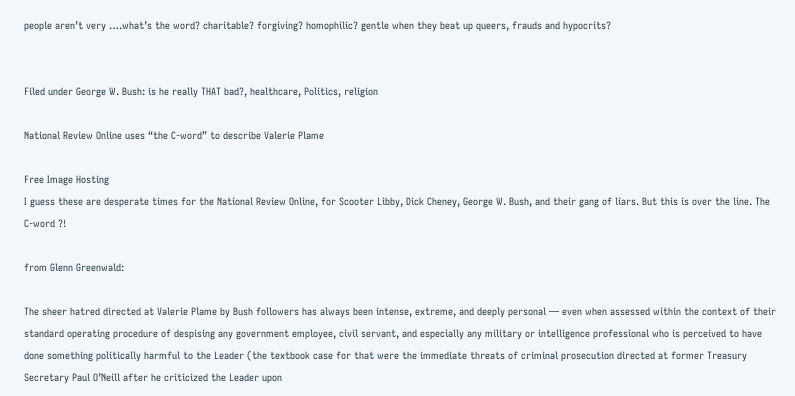people aren’t very ….what’s the word? charitable? forgiving? homophilic? gentle when they beat up queers, frauds and hypocrits?


Filed under George W. Bush: is he really THAT bad?, healthcare, Politics, religion

National Review Online uses “the C-word” to describe Valerie Plame

Free Image Hosting
I guess these are desperate times for the National Review Online, for Scooter Libby, Dick Cheney, George W. Bush, and their gang of liars. But this is over the line. The C-word ?!

from Glenn Greenwald:

The sheer hatred directed at Valerie Plame by Bush followers has always been intense, extreme, and deeply personal — even when assessed within the context of their standard operating procedure of despising any government employee, civil servant, and especially any military or intelligence professional who is perceived to have done something politically harmful to the Leader (the textbook case for that were the immediate threats of criminal prosecution directed at former Treasury Secretary Paul O’Neill after he criticized the Leader upon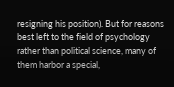resigning his position). But for reasons best left to the field of psychology rather than political science, many of them harbor a special,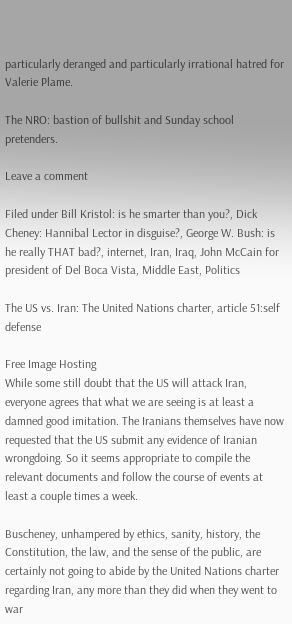particularly deranged and particularly irrational hatred for Valerie Plame.

The NRO: bastion of bullshit and Sunday school pretenders.

Leave a comment

Filed under Bill Kristol: is he smarter than you?, Dick Cheney: Hannibal Lector in disguise?, George W. Bush: is he really THAT bad?, internet, Iran, Iraq, John McCain for president of Del Boca Vista, Middle East, Politics

The US vs. Iran: The United Nations charter, article 51:self defense

Free Image Hosting
While some still doubt that the US will attack Iran, everyone agrees that what we are seeing is at least a damned good imitation. The Iranians themselves have now requested that the US submit any evidence of Iranian wrongdoing. So it seems appropriate to compile the relevant documents and follow the course of events at least a couple times a week.

Buscheney, unhampered by ethics, sanity, history, the Constitution, the law, and the sense of the public, are certainly not going to abide by the United Nations charter regarding Iran, any more than they did when they went to war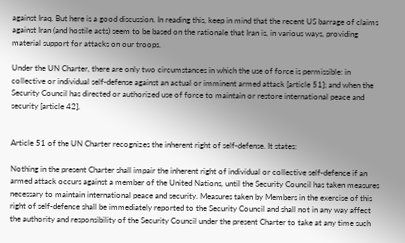against Iraq. But here is a good discussion. In reading this, keep in mind that the recent US barrage of claims against Iran (and hostile acts) seem to be based on the rationale that Iran is, in various ways, providing material support for attacks on our troops.

Under the UN Charter, there are only two circumstances in which the use of force is permissible: in collective or individual self-defense against an actual or imminent armed attack [article 51]; and when the Security Council has directed or authorized use of force to maintain or restore international peace and security [article 42].


Article 51 of the UN Charter recognizes the inherent right of self-defense. It states:

Nothing in the present Charter shall impair the inherent right of individual or collective self-defence if an armed attack occurs against a member of the United Nations, until the Security Council has taken measures necessary to maintain international peace and security. Measures taken by Members in the exercise of this right of self-defence shall be immediately reported to the Security Council and shall not in any way affect the authority and responsibility of the Security Council under the present Charter to take at any time such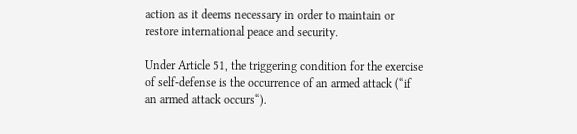action as it deems necessary in order to maintain or restore international peace and security.

Under Article 51, the triggering condition for the exercise of self-defense is the occurrence of an armed attack (“if an armed attack occurs“).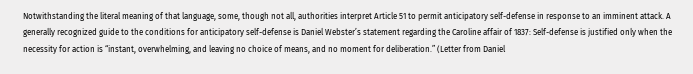Notwithstanding the literal meaning of that language, some, though not all, authorities interpret Article 51 to permit anticipatory self-defense in response to an imminent attack. A generally recognized guide to the conditions for anticipatory self-defense is Daniel Webster’s statement regarding the Caroline affair of 1837: Self-defense is justified only when the necessity for action is “instant, overwhelming, and leaving no choice of means, and no moment for deliberation.” (Letter from Daniel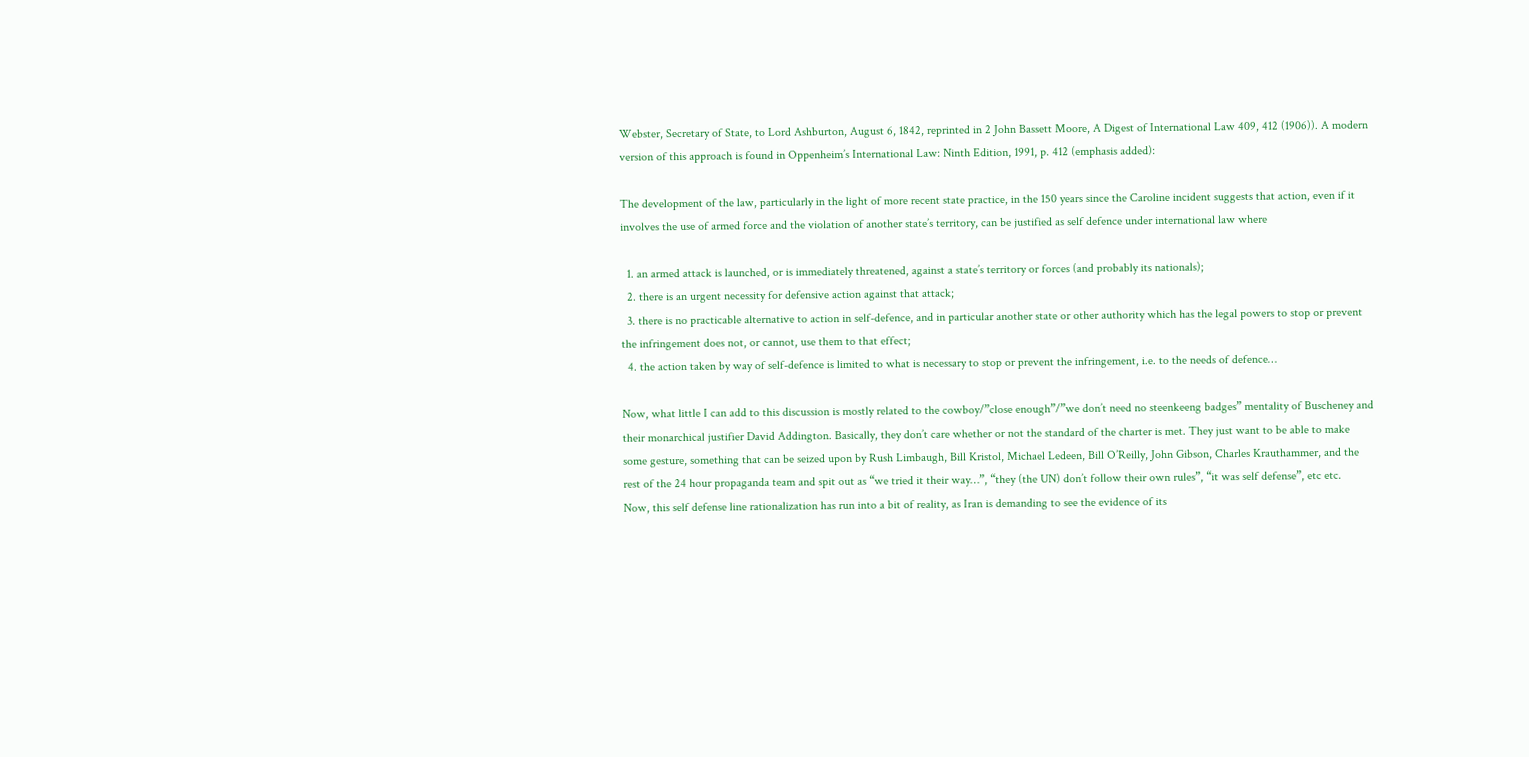Webster, Secretary of State, to Lord Ashburton, August 6, 1842, reprinted in 2 John Bassett Moore, A Digest of International Law 409, 412 (1906)). A modern version of this approach is found in Oppenheim’s International Law: Ninth Edition, 1991, p. 412 (emphasis added):

The development of the law, particularly in the light of more recent state practice, in the 150 years since the Caroline incident suggests that action, even if it involves the use of armed force and the violation of another state’s territory, can be justified as self defence under international law where

  1. an armed attack is launched, or is immediately threatened, against a state’s territory or forces (and probably its nationals);
  2. there is an urgent necessity for defensive action against that attack;
  3. there is no practicable alternative to action in self-defence, and in particular another state or other authority which has the legal powers to stop or prevent the infringement does not, or cannot, use them to that effect;
  4. the action taken by way of self-defence is limited to what is necessary to stop or prevent the infringement, i.e. to the needs of defence…

Now, what little I can add to this discussion is mostly related to the cowboy/”close enough”/”we don’t need no steenkeeng badges” mentality of Buscheney and their monarchical justifier David Addington. Basically, they don’t care whether or not the standard of the charter is met. They just want to be able to make some gesture, something that can be seized upon by Rush Limbaugh, Bill Kristol, Michael Ledeen, Bill O’Reilly, John Gibson, Charles Krauthammer, and the rest of the 24 hour propaganda team and spit out as “we tried it their way…”, “they (the UN) don’t follow their own rules”, “it was self defense”, etc etc.
Now, this self defense line rationalization has run into a bit of reality, as Iran is demanding to see the evidence of its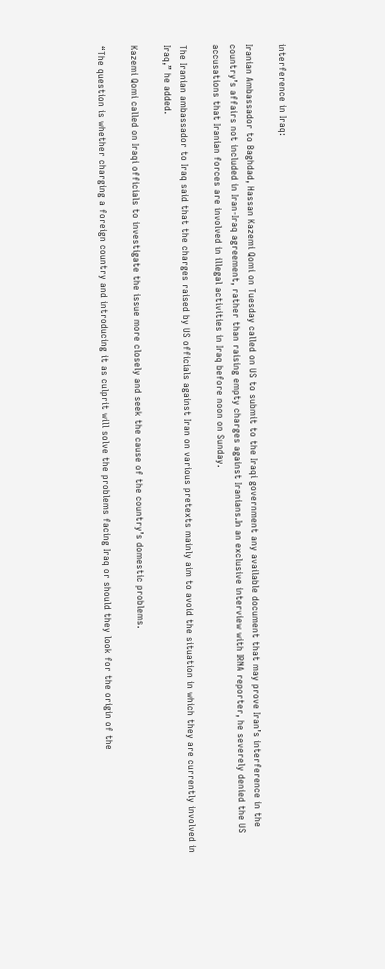interference in Iraq:

Iranian Ambassador to Baghdad, Hassan Kazemi Qomi on Tuesday called on US to submit to the Iraqi government any available document that may prove Iran’s interference in the country’s affairs not included in Iran-Iraq agreement, rather than raising empty charges against Iranians.In an exclusive interview with IRNA reporter, he severely denied the US accusations that Iranian forces are involved in illegal activities in Iraq before noon on Sunday.

The Iranian ambassador to Iraq said that the charges raised by US officials against Iran on various pretexts mainly aim to avoid the situation in which they are currently involved in Iraq,” he added.

Kazemi Qomi called on Iraqi officials to investigate the issue more closely and seek the cause of the country’s domestic problems.

“The question is whether charging a foreign country and introducing it as culprit will solve the problems facing Iraq or should they look for the origin of the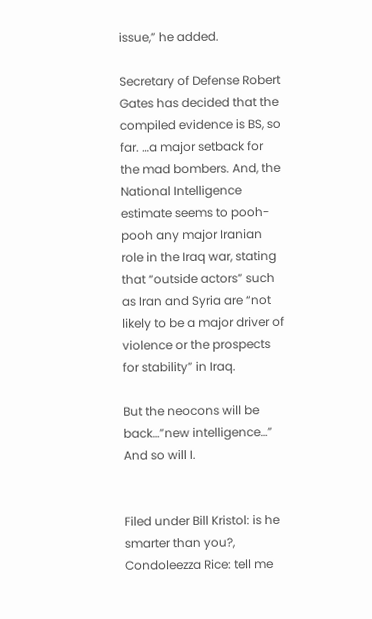issue,” he added.

Secretary of Defense Robert Gates has decided that the compiled evidence is BS, so far. …a major setback for the mad bombers. And, the National Intelligence estimate seems to pooh-pooh any major Iranian role in the Iraq war, stating that “outside actors” such as Iran and Syria are “not likely to be a major driver of violence or the prospects for stability” in Iraq.

But the neocons will be back…”new intelligence…” And so will I.


Filed under Bill Kristol: is he smarter than you?, Condoleezza Rice: tell me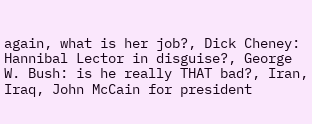again, what is her job?, Dick Cheney: Hannibal Lector in disguise?, George W. Bush: is he really THAT bad?, Iran, Iraq, John McCain for president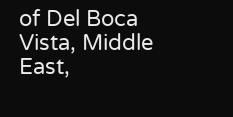of Del Boca Vista, Middle East,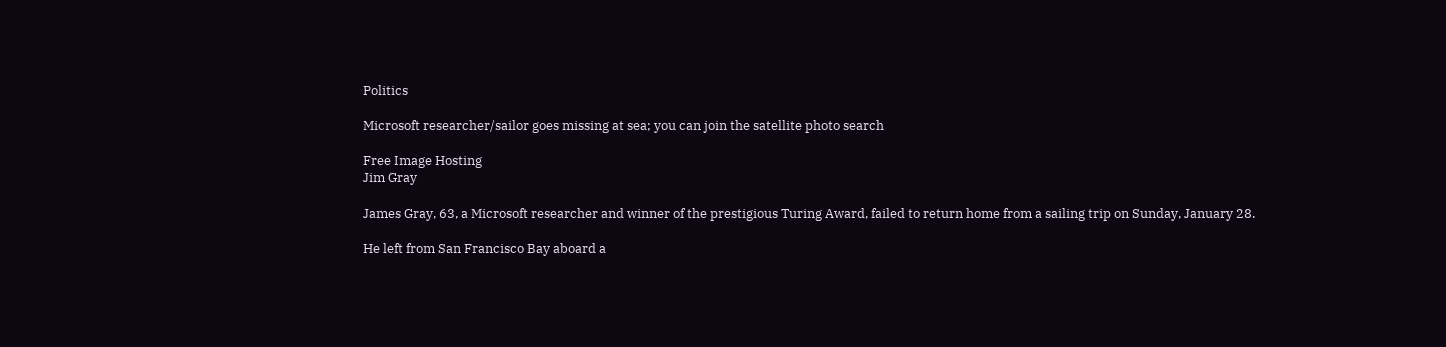Politics

Microsoft researcher/sailor goes missing at sea; you can join the satellite photo search

Free Image Hosting
Jim Gray

James Gray, 63, a Microsoft researcher and winner of the prestigious Turing Award, failed to return home from a sailing trip on Sunday, January 28.

He left from San Francisco Bay aboard a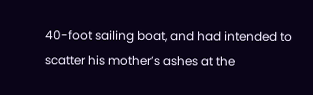40-foot sailing boat, and had intended to scatter his mother’s ashes at the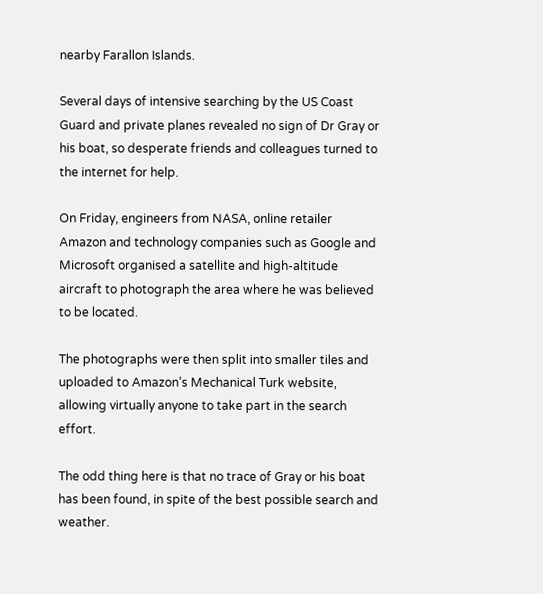nearby Farallon Islands.

Several days of intensive searching by the US Coast Guard and private planes revealed no sign of Dr Gray or his boat, so desperate friends and colleagues turned to the internet for help.

On Friday, engineers from NASA, online retailer Amazon and technology companies such as Google and Microsoft organised a satellite and high-altitude aircraft to photograph the area where he was believed to be located.

The photographs were then split into smaller tiles and uploaded to Amazon’s Mechanical Turk website, allowing virtually anyone to take part in the search effort.

The odd thing here is that no trace of Gray or his boat has been found, in spite of the best possible search and weather.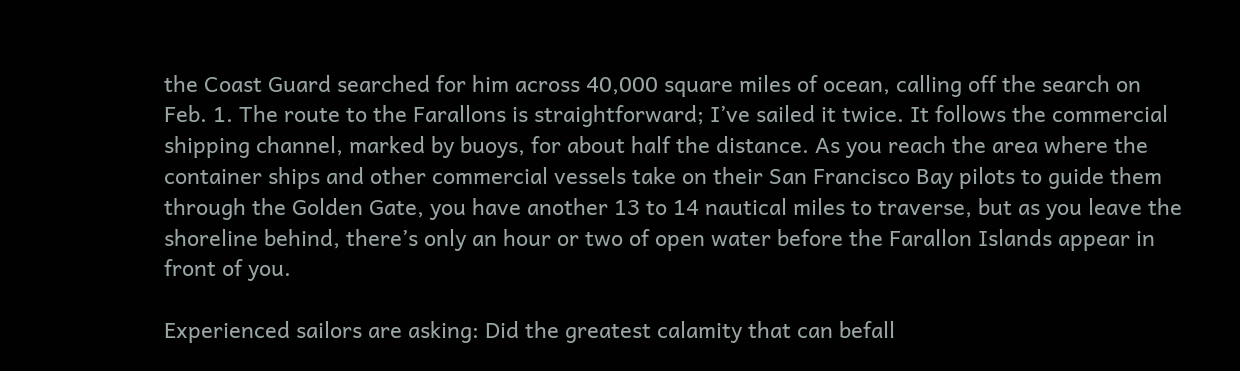the Coast Guard searched for him across 40,000 square miles of ocean, calling off the search on Feb. 1. The route to the Farallons is straightforward; I’ve sailed it twice. It follows the commercial shipping channel, marked by buoys, for about half the distance. As you reach the area where the container ships and other commercial vessels take on their San Francisco Bay pilots to guide them through the Golden Gate, you have another 13 to 14 nautical miles to traverse, but as you leave the shoreline behind, there’s only an hour or two of open water before the Farallon Islands appear in front of you.

Experienced sailors are asking: Did the greatest calamity that can befall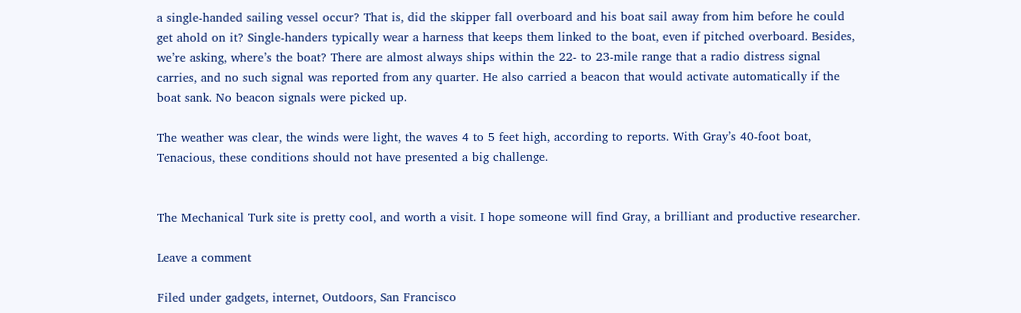a single-handed sailing vessel occur? That is, did the skipper fall overboard and his boat sail away from him before he could get ahold on it? Single-handers typically wear a harness that keeps them linked to the boat, even if pitched overboard. Besides, we’re asking, where’s the boat? There are almost always ships within the 22- to 23-mile range that a radio distress signal carries, and no such signal was reported from any quarter. He also carried a beacon that would activate automatically if the boat sank. No beacon signals were picked up.

The weather was clear, the winds were light, the waves 4 to 5 feet high, according to reports. With Gray’s 40-foot boat, Tenacious, these conditions should not have presented a big challenge.


The Mechanical Turk site is pretty cool, and worth a visit. I hope someone will find Gray, a brilliant and productive researcher.

Leave a comment

Filed under gadgets, internet, Outdoors, San Francisco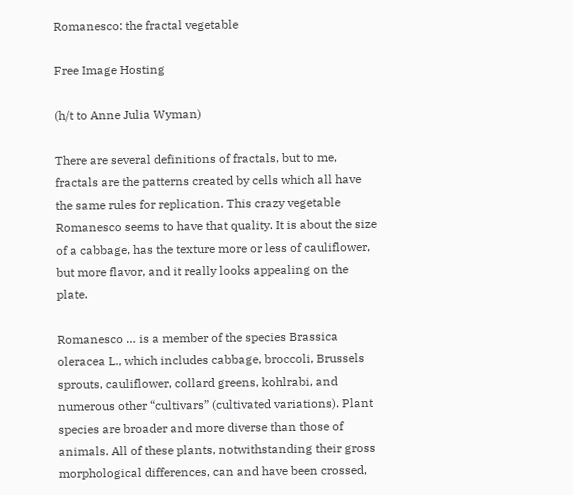Romanesco: the fractal vegetable

Free Image Hosting

(h/t to Anne Julia Wyman)

There are several definitions of fractals, but to me, fractals are the patterns created by cells which all have the same rules for replication. This crazy vegetable Romanesco seems to have that quality. It is about the size of a cabbage, has the texture more or less of cauliflower, but more flavor, and it really looks appealing on the plate.

Romanesco … is a member of the species Brassica oleracea L., which includes cabbage, broccoli, Brussels sprouts, cauliflower, collard greens, kohlrabi, and numerous other “cultivars” (cultivated variations). Plant species are broader and more diverse than those of animals. All of these plants, notwithstanding their gross morphological differences, can and have been crossed,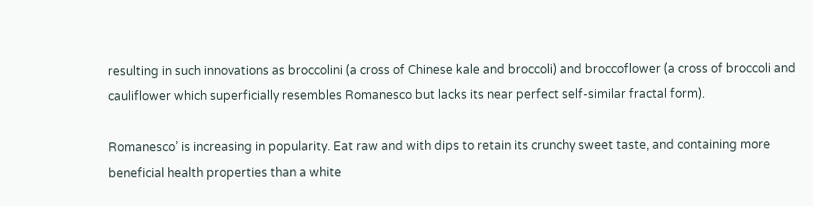resulting in such innovations as broccolini (a cross of Chinese kale and broccoli) and broccoflower (a cross of broccoli and cauliflower which superficially resembles Romanesco but lacks its near perfect self-similar fractal form).

Romanesco’ is increasing in popularity. Eat raw and with dips to retain its crunchy sweet taste, and containing more beneficial health properties than a white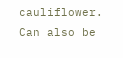cauliflower. Can also be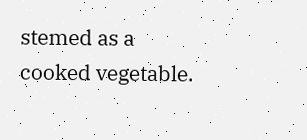stemed as a cooked vegetable.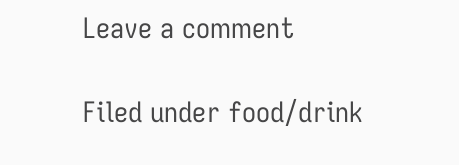Leave a comment

Filed under food/drink